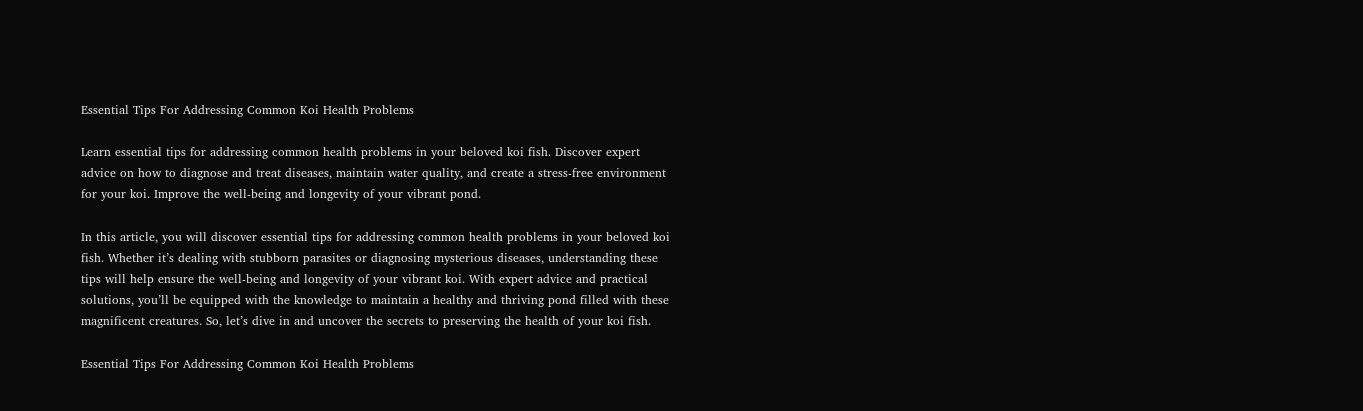Essential Tips For Addressing Common Koi Health Problems

Learn essential tips for addressing common health problems in your beloved koi fish. Discover expert advice on how to diagnose and treat diseases, maintain water quality, and create a stress-free environment for your koi. Improve the well-being and longevity of your vibrant pond.

In this article, you will discover essential tips for addressing common health problems in your beloved koi fish. Whether it’s dealing with stubborn parasites or diagnosing mysterious diseases, understanding these tips will help ensure the well-being and longevity of your vibrant koi. With expert advice and practical solutions, you’ll be equipped with the knowledge to maintain a healthy and thriving pond filled with these magnificent creatures. So, let’s dive in and uncover the secrets to preserving the health of your koi fish.

Essential Tips For Addressing Common Koi Health Problems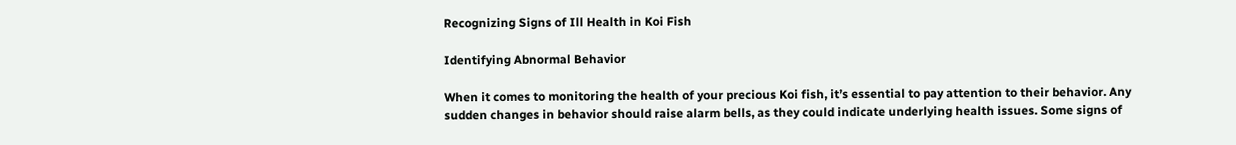Recognizing Signs of Ill Health in Koi Fish

Identifying Abnormal Behavior

When it comes to monitoring the health of your precious Koi fish, it’s essential to pay attention to their behavior. Any sudden changes in behavior should raise alarm bells, as they could indicate underlying health issues. Some signs of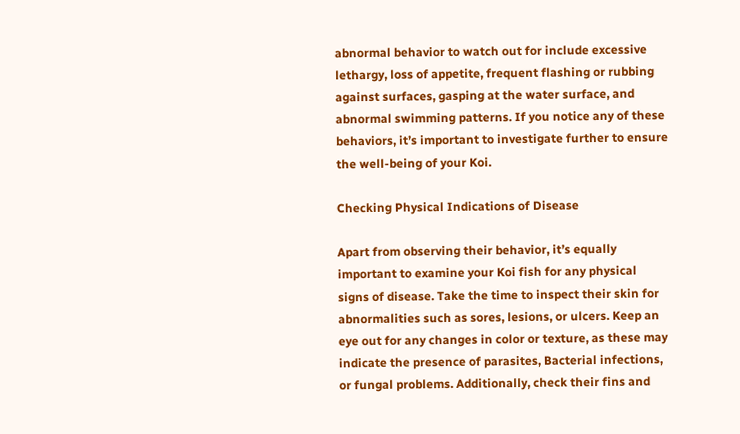abnormal behavior to watch out for include excessive lethargy, loss of appetite, frequent flashing or rubbing against surfaces, gasping at the water surface, and abnormal swimming patterns. If you notice any of these behaviors, it’s important to investigate further to ensure the well-being of your Koi.

Checking Physical Indications of Disease

Apart from observing their behavior, it’s equally important to examine your Koi fish for any physical signs of disease. Take the time to inspect their skin for abnormalities such as sores, lesions, or ulcers. Keep an eye out for any changes in color or texture, as these may indicate the presence of parasites, Bacterial infections, or fungal problems. Additionally, check their fins and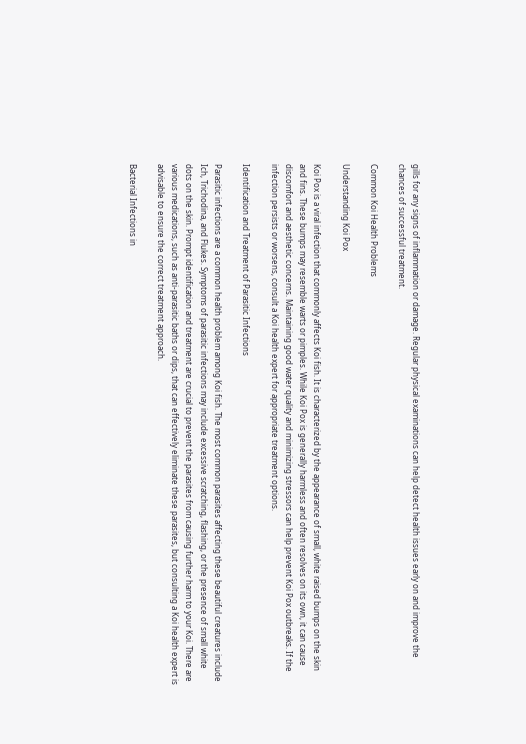gills for any signs of inflammation or damage. Regular physical examinations can help detect health issues early on and improve the chances of successful treatment.

Common Koi Health Problems

Understanding Koi Pox

Koi Pox is a viral infection that commonly affects Koi fish. It is characterized by the appearance of small, white raised bumps on the skin and fins. These bumps may resemble warts or pimples. While Koi Pox is generally harmless and often resolves on its own, it can cause discomfort and aesthetic concerns. Maintaining good water quality and minimizing stressors can help prevent Koi Pox outbreaks. If the infection persists or worsens, consult a Koi health expert for appropriate treatment options.

Identification and Treatment of Parasitic Infections

Parasitic infections are a common health problem among Koi fish. The most common parasites affecting these beautiful creatures include Ich, Trichodina, and Flukes. Symptoms of parasitic infections may include excessive scratching, flashing, or the presence of small white dots on the skin. Prompt identification and treatment are crucial to prevent the parasites from causing further harm to your Koi. There are various medications, such as anti-parasitic baths or dips, that can effectively eliminate these parasites, but consulting a Koi health expert is advisable to ensure the correct treatment approach.

Bacterial Infections in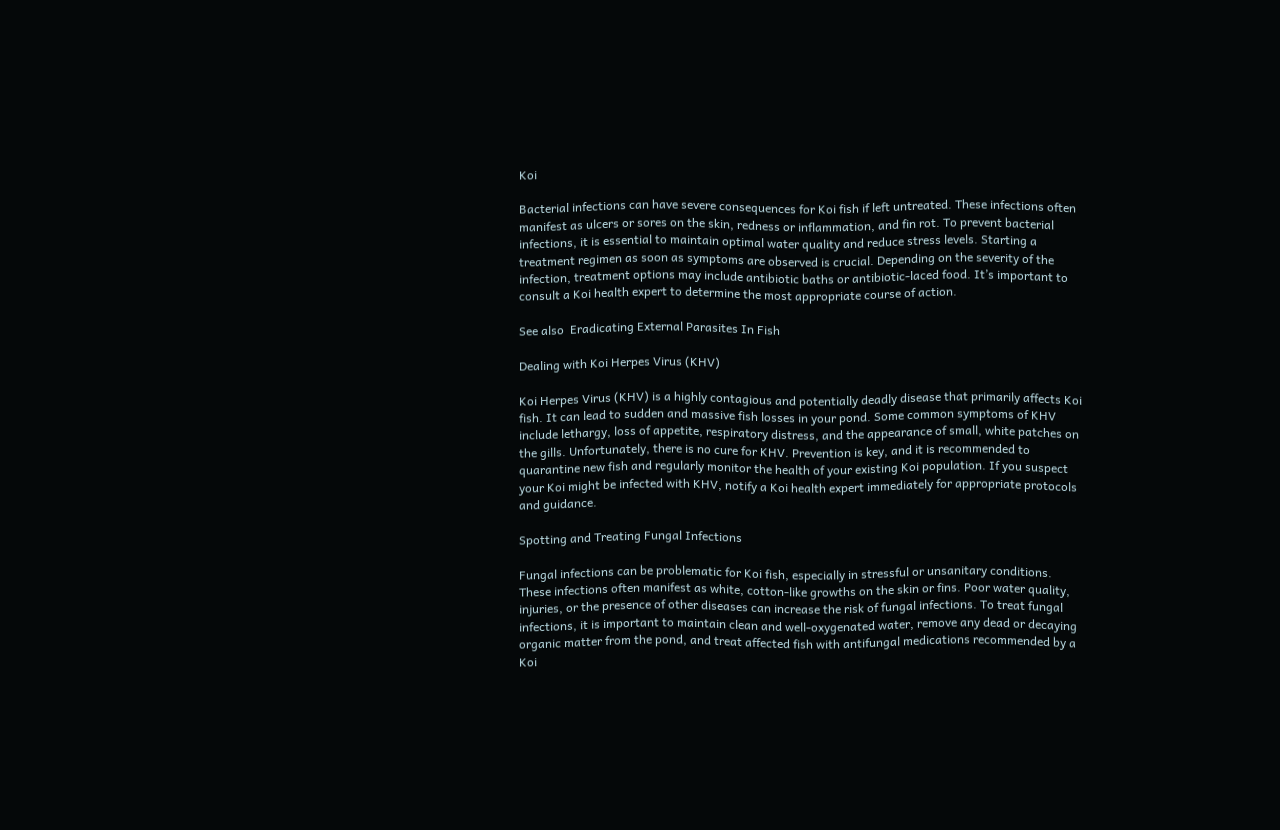Koi

Bacterial infections can have severe consequences for Koi fish if left untreated. These infections often manifest as ulcers or sores on the skin, redness or inflammation, and fin rot. To prevent bacterial infections, it is essential to maintain optimal water quality and reduce stress levels. Starting a treatment regimen as soon as symptoms are observed is crucial. Depending on the severity of the infection, treatment options may include antibiotic baths or antibiotic-laced food. It’s important to consult a Koi health expert to determine the most appropriate course of action.

See also  Eradicating External Parasites In Fish

Dealing with Koi Herpes Virus (KHV)

Koi Herpes Virus (KHV) is a highly contagious and potentially deadly disease that primarily affects Koi fish. It can lead to sudden and massive fish losses in your pond. Some common symptoms of KHV include lethargy, loss of appetite, respiratory distress, and the appearance of small, white patches on the gills. Unfortunately, there is no cure for KHV. Prevention is key, and it is recommended to quarantine new fish and regularly monitor the health of your existing Koi population. If you suspect your Koi might be infected with KHV, notify a Koi health expert immediately for appropriate protocols and guidance.

Spotting and Treating Fungal Infections

Fungal infections can be problematic for Koi fish, especially in stressful or unsanitary conditions. These infections often manifest as white, cotton-like growths on the skin or fins. Poor water quality, injuries, or the presence of other diseases can increase the risk of fungal infections. To treat fungal infections, it is important to maintain clean and well-oxygenated water, remove any dead or decaying organic matter from the pond, and treat affected fish with antifungal medications recommended by a Koi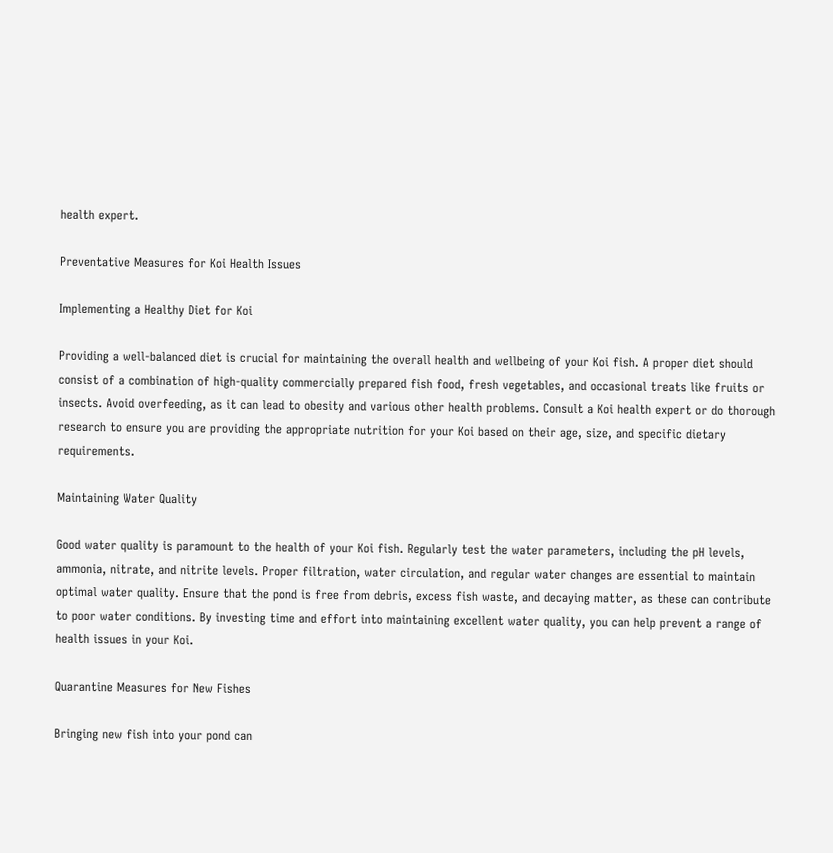health expert.

Preventative Measures for Koi Health Issues

Implementing a Healthy Diet for Koi

Providing a well-balanced diet is crucial for maintaining the overall health and wellbeing of your Koi fish. A proper diet should consist of a combination of high-quality commercially prepared fish food, fresh vegetables, and occasional treats like fruits or insects. Avoid overfeeding, as it can lead to obesity and various other health problems. Consult a Koi health expert or do thorough research to ensure you are providing the appropriate nutrition for your Koi based on their age, size, and specific dietary requirements.

Maintaining Water Quality

Good water quality is paramount to the health of your Koi fish. Regularly test the water parameters, including the pH levels, ammonia, nitrate, and nitrite levels. Proper filtration, water circulation, and regular water changes are essential to maintain optimal water quality. Ensure that the pond is free from debris, excess fish waste, and decaying matter, as these can contribute to poor water conditions. By investing time and effort into maintaining excellent water quality, you can help prevent a range of health issues in your Koi.

Quarantine Measures for New Fishes

Bringing new fish into your pond can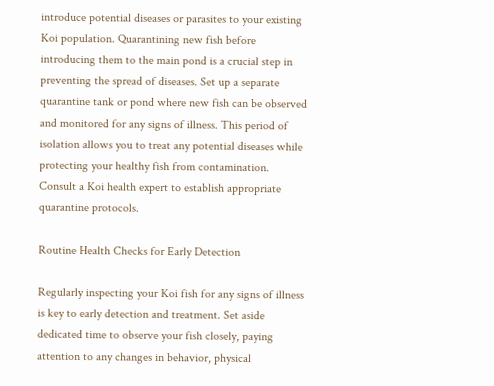introduce potential diseases or parasites to your existing Koi population. Quarantining new fish before introducing them to the main pond is a crucial step in preventing the spread of diseases. Set up a separate quarantine tank or pond where new fish can be observed and monitored for any signs of illness. This period of isolation allows you to treat any potential diseases while protecting your healthy fish from contamination. Consult a Koi health expert to establish appropriate quarantine protocols.

Routine Health Checks for Early Detection

Regularly inspecting your Koi fish for any signs of illness is key to early detection and treatment. Set aside dedicated time to observe your fish closely, paying attention to any changes in behavior, physical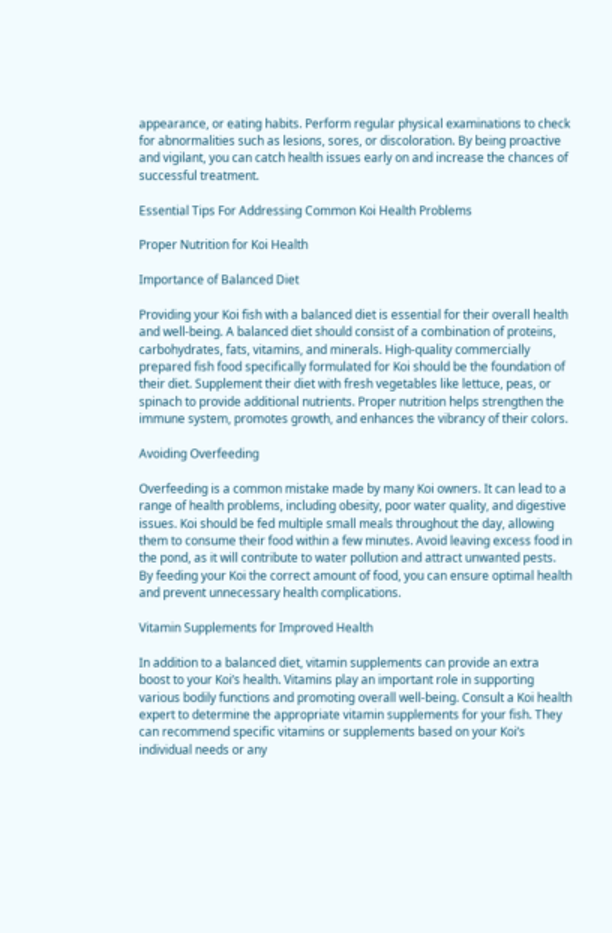appearance, or eating habits. Perform regular physical examinations to check for abnormalities such as lesions, sores, or discoloration. By being proactive and vigilant, you can catch health issues early on and increase the chances of successful treatment.

Essential Tips For Addressing Common Koi Health Problems

Proper Nutrition for Koi Health

Importance of Balanced Diet

Providing your Koi fish with a balanced diet is essential for their overall health and well-being. A balanced diet should consist of a combination of proteins, carbohydrates, fats, vitamins, and minerals. High-quality commercially prepared fish food specifically formulated for Koi should be the foundation of their diet. Supplement their diet with fresh vegetables like lettuce, peas, or spinach to provide additional nutrients. Proper nutrition helps strengthen the immune system, promotes growth, and enhances the vibrancy of their colors.

Avoiding Overfeeding

Overfeeding is a common mistake made by many Koi owners. It can lead to a range of health problems, including obesity, poor water quality, and digestive issues. Koi should be fed multiple small meals throughout the day, allowing them to consume their food within a few minutes. Avoid leaving excess food in the pond, as it will contribute to water pollution and attract unwanted pests. By feeding your Koi the correct amount of food, you can ensure optimal health and prevent unnecessary health complications.

Vitamin Supplements for Improved Health

In addition to a balanced diet, vitamin supplements can provide an extra boost to your Koi’s health. Vitamins play an important role in supporting various bodily functions and promoting overall well-being. Consult a Koi health expert to determine the appropriate vitamin supplements for your fish. They can recommend specific vitamins or supplements based on your Koi’s individual needs or any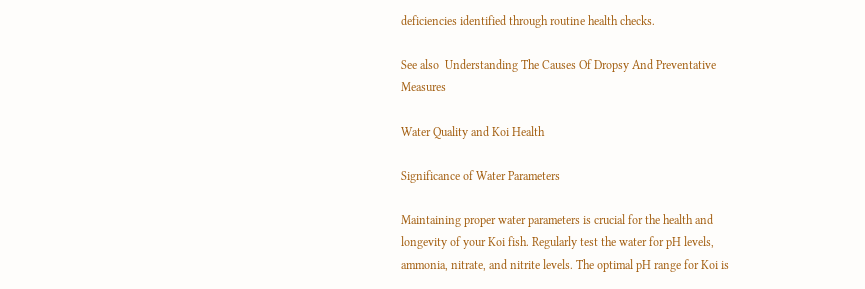deficiencies identified through routine health checks.

See also  Understanding The Causes Of Dropsy And Preventative Measures

Water Quality and Koi Health

Significance of Water Parameters

Maintaining proper water parameters is crucial for the health and longevity of your Koi fish. Regularly test the water for pH levels, ammonia, nitrate, and nitrite levels. The optimal pH range for Koi is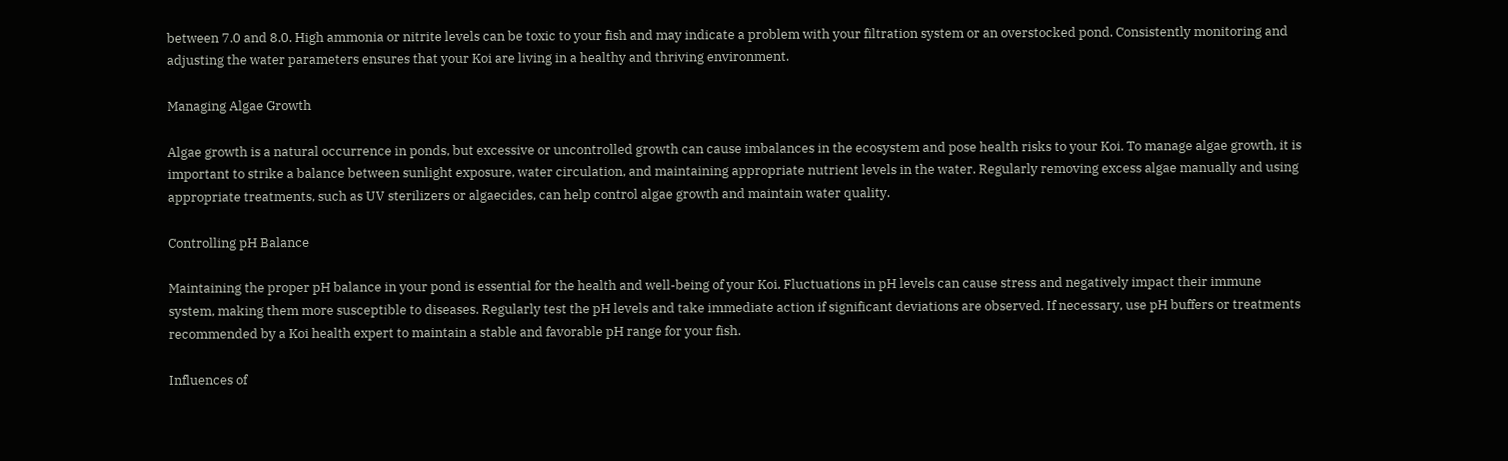between 7.0 and 8.0. High ammonia or nitrite levels can be toxic to your fish and may indicate a problem with your filtration system or an overstocked pond. Consistently monitoring and adjusting the water parameters ensures that your Koi are living in a healthy and thriving environment.

Managing Algae Growth

Algae growth is a natural occurrence in ponds, but excessive or uncontrolled growth can cause imbalances in the ecosystem and pose health risks to your Koi. To manage algae growth, it is important to strike a balance between sunlight exposure, water circulation, and maintaining appropriate nutrient levels in the water. Regularly removing excess algae manually and using appropriate treatments, such as UV sterilizers or algaecides, can help control algae growth and maintain water quality.

Controlling pH Balance

Maintaining the proper pH balance in your pond is essential for the health and well-being of your Koi. Fluctuations in pH levels can cause stress and negatively impact their immune system, making them more susceptible to diseases. Regularly test the pH levels and take immediate action if significant deviations are observed. If necessary, use pH buffers or treatments recommended by a Koi health expert to maintain a stable and favorable pH range for your fish.

Influences of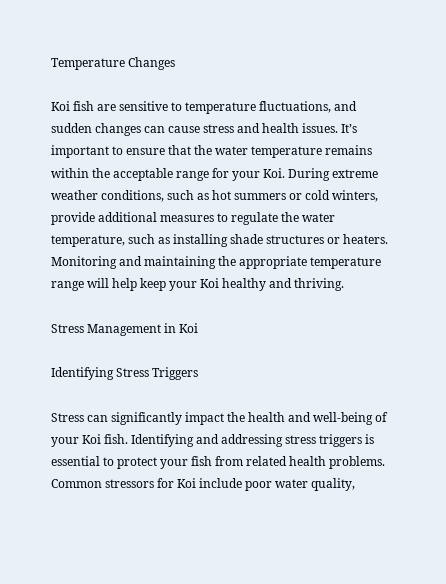Temperature Changes

Koi fish are sensitive to temperature fluctuations, and sudden changes can cause stress and health issues. It’s important to ensure that the water temperature remains within the acceptable range for your Koi. During extreme weather conditions, such as hot summers or cold winters, provide additional measures to regulate the water temperature, such as installing shade structures or heaters. Monitoring and maintaining the appropriate temperature range will help keep your Koi healthy and thriving.

Stress Management in Koi

Identifying Stress Triggers

Stress can significantly impact the health and well-being of your Koi fish. Identifying and addressing stress triggers is essential to protect your fish from related health problems. Common stressors for Koi include poor water quality,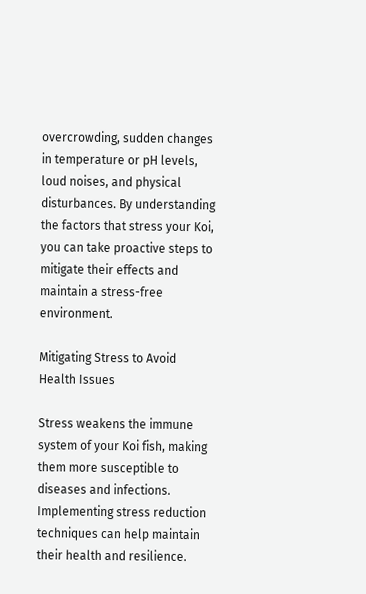overcrowding, sudden changes in temperature or pH levels, loud noises, and physical disturbances. By understanding the factors that stress your Koi, you can take proactive steps to mitigate their effects and maintain a stress-free environment.

Mitigating Stress to Avoid Health Issues

Stress weakens the immune system of your Koi fish, making them more susceptible to diseases and infections. Implementing stress reduction techniques can help maintain their health and resilience.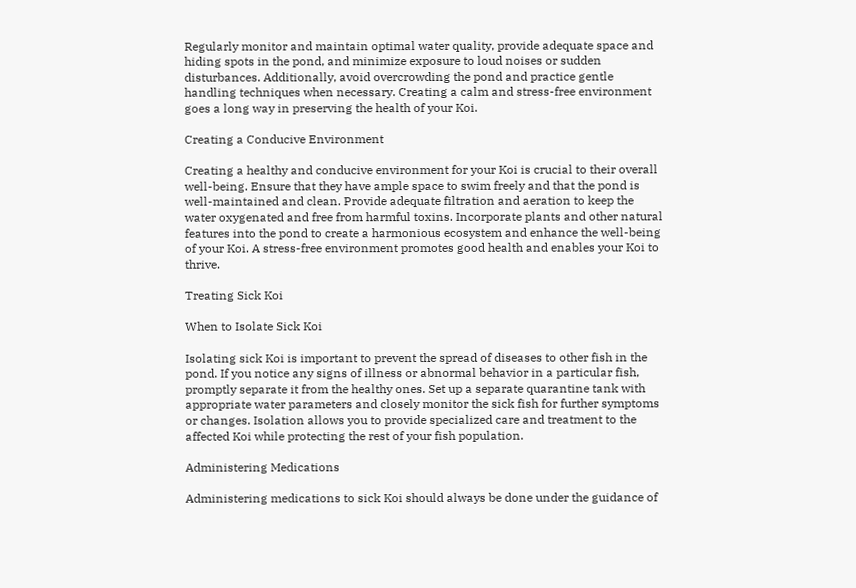Regularly monitor and maintain optimal water quality, provide adequate space and hiding spots in the pond, and minimize exposure to loud noises or sudden disturbances. Additionally, avoid overcrowding the pond and practice gentle handling techniques when necessary. Creating a calm and stress-free environment goes a long way in preserving the health of your Koi.

Creating a Conducive Environment

Creating a healthy and conducive environment for your Koi is crucial to their overall well-being. Ensure that they have ample space to swim freely and that the pond is well-maintained and clean. Provide adequate filtration and aeration to keep the water oxygenated and free from harmful toxins. Incorporate plants and other natural features into the pond to create a harmonious ecosystem and enhance the well-being of your Koi. A stress-free environment promotes good health and enables your Koi to thrive.

Treating Sick Koi

When to Isolate Sick Koi

Isolating sick Koi is important to prevent the spread of diseases to other fish in the pond. If you notice any signs of illness or abnormal behavior in a particular fish, promptly separate it from the healthy ones. Set up a separate quarantine tank with appropriate water parameters and closely monitor the sick fish for further symptoms or changes. Isolation allows you to provide specialized care and treatment to the affected Koi while protecting the rest of your fish population.

Administering Medications

Administering medications to sick Koi should always be done under the guidance of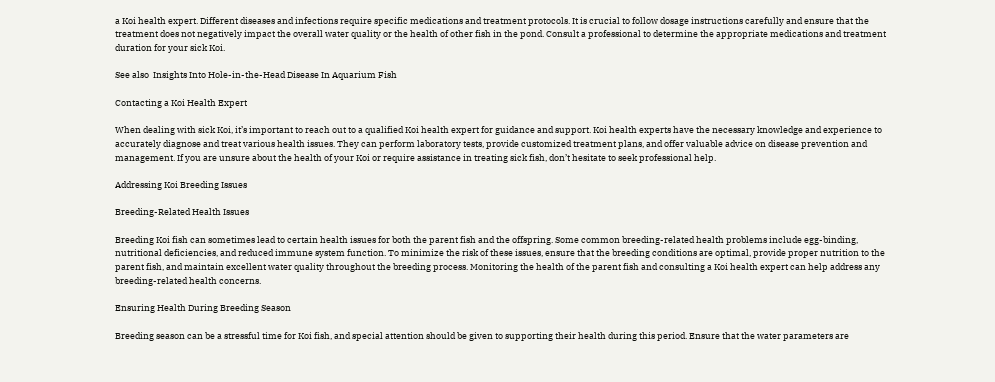a Koi health expert. Different diseases and infections require specific medications and treatment protocols. It is crucial to follow dosage instructions carefully and ensure that the treatment does not negatively impact the overall water quality or the health of other fish in the pond. Consult a professional to determine the appropriate medications and treatment duration for your sick Koi.

See also  Insights Into Hole-in-the-Head Disease In Aquarium Fish

Contacting a Koi Health Expert

When dealing with sick Koi, it’s important to reach out to a qualified Koi health expert for guidance and support. Koi health experts have the necessary knowledge and experience to accurately diagnose and treat various health issues. They can perform laboratory tests, provide customized treatment plans, and offer valuable advice on disease prevention and management. If you are unsure about the health of your Koi or require assistance in treating sick fish, don’t hesitate to seek professional help.

Addressing Koi Breeding Issues

Breeding-Related Health Issues

Breeding Koi fish can sometimes lead to certain health issues for both the parent fish and the offspring. Some common breeding-related health problems include egg-binding, nutritional deficiencies, and reduced immune system function. To minimize the risk of these issues, ensure that the breeding conditions are optimal, provide proper nutrition to the parent fish, and maintain excellent water quality throughout the breeding process. Monitoring the health of the parent fish and consulting a Koi health expert can help address any breeding-related health concerns.

Ensuring Health During Breeding Season

Breeding season can be a stressful time for Koi fish, and special attention should be given to supporting their health during this period. Ensure that the water parameters are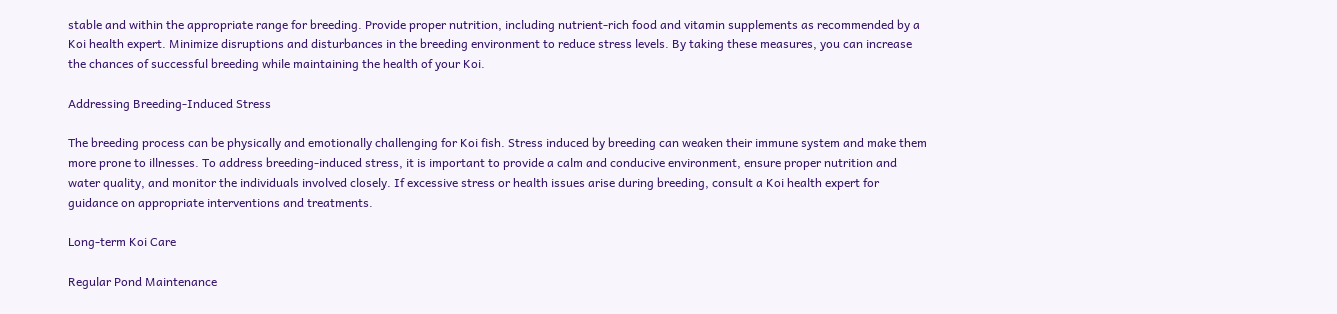stable and within the appropriate range for breeding. Provide proper nutrition, including nutrient-rich food and vitamin supplements as recommended by a Koi health expert. Minimize disruptions and disturbances in the breeding environment to reduce stress levels. By taking these measures, you can increase the chances of successful breeding while maintaining the health of your Koi.

Addressing Breeding-Induced Stress

The breeding process can be physically and emotionally challenging for Koi fish. Stress induced by breeding can weaken their immune system and make them more prone to illnesses. To address breeding-induced stress, it is important to provide a calm and conducive environment, ensure proper nutrition and water quality, and monitor the individuals involved closely. If excessive stress or health issues arise during breeding, consult a Koi health expert for guidance on appropriate interventions and treatments.

Long-term Koi Care

Regular Pond Maintenance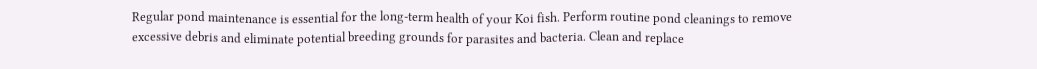Regular pond maintenance is essential for the long-term health of your Koi fish. Perform routine pond cleanings to remove excessive debris and eliminate potential breeding grounds for parasites and bacteria. Clean and replace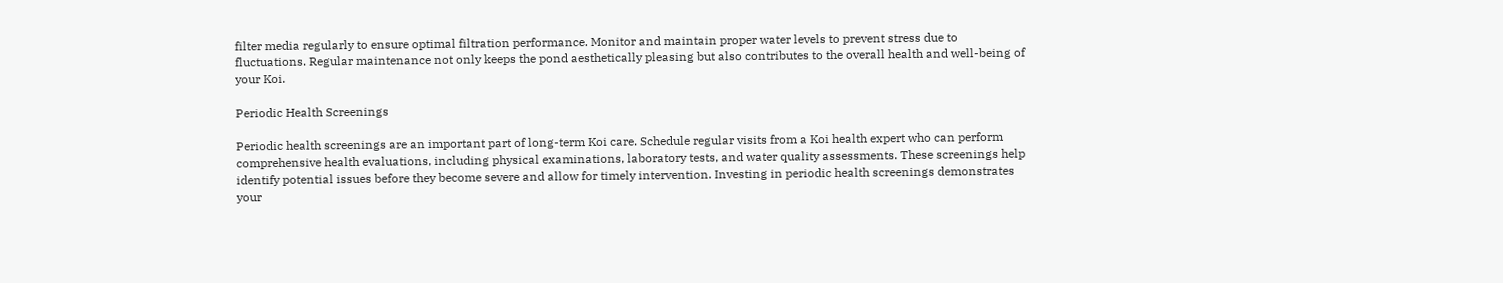filter media regularly to ensure optimal filtration performance. Monitor and maintain proper water levels to prevent stress due to fluctuations. Regular maintenance not only keeps the pond aesthetically pleasing but also contributes to the overall health and well-being of your Koi.

Periodic Health Screenings

Periodic health screenings are an important part of long-term Koi care. Schedule regular visits from a Koi health expert who can perform comprehensive health evaluations, including physical examinations, laboratory tests, and water quality assessments. These screenings help identify potential issues before they become severe and allow for timely intervention. Investing in periodic health screenings demonstrates your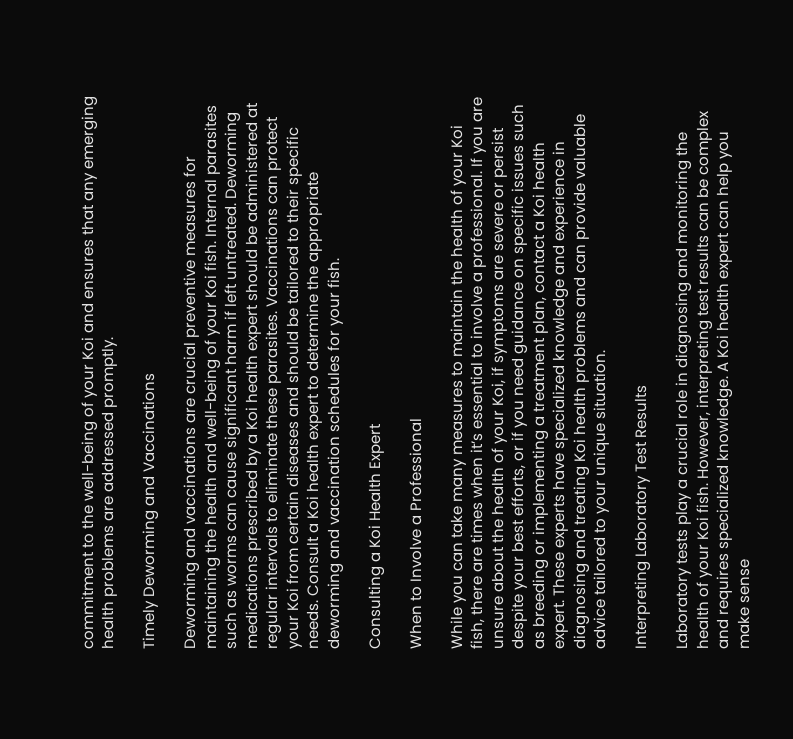commitment to the well-being of your Koi and ensures that any emerging health problems are addressed promptly.

Timely Deworming and Vaccinations

Deworming and vaccinations are crucial preventive measures for maintaining the health and well-being of your Koi fish. Internal parasites such as worms can cause significant harm if left untreated. Deworming medications prescribed by a Koi health expert should be administered at regular intervals to eliminate these parasites. Vaccinations can protect your Koi from certain diseases and should be tailored to their specific needs. Consult a Koi health expert to determine the appropriate deworming and vaccination schedules for your fish.

Consulting a Koi Health Expert

When to Involve a Professional

While you can take many measures to maintain the health of your Koi fish, there are times when it’s essential to involve a professional. If you are unsure about the health of your Koi, if symptoms are severe or persist despite your best efforts, or if you need guidance on specific issues such as breeding or implementing a treatment plan, contact a Koi health expert. These experts have specialized knowledge and experience in diagnosing and treating Koi health problems and can provide valuable advice tailored to your unique situation.

Interpreting Laboratory Test Results

Laboratory tests play a crucial role in diagnosing and monitoring the health of your Koi fish. However, interpreting test results can be complex and requires specialized knowledge. A Koi health expert can help you make sense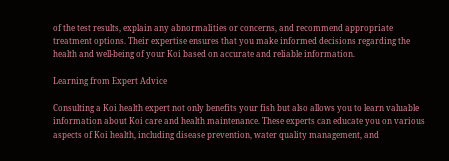of the test results, explain any abnormalities or concerns, and recommend appropriate treatment options. Their expertise ensures that you make informed decisions regarding the health and well-being of your Koi based on accurate and reliable information.

Learning from Expert Advice

Consulting a Koi health expert not only benefits your fish but also allows you to learn valuable information about Koi care and health maintenance. These experts can educate you on various aspects of Koi health, including disease prevention, water quality management, and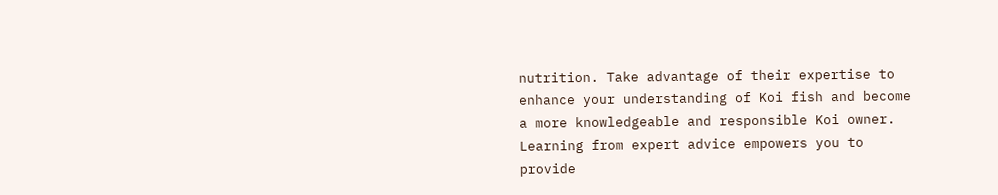nutrition. Take advantage of their expertise to enhance your understanding of Koi fish and become a more knowledgeable and responsible Koi owner. Learning from expert advice empowers you to provide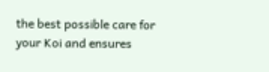the best possible care for your Koi and ensures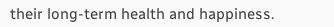their long-term health and happiness.